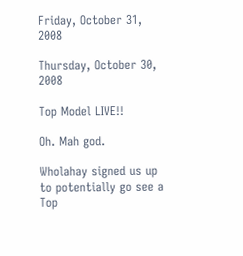Friday, October 31, 2008

Thursday, October 30, 2008

Top Model LIVE!!

Oh. Mah god.

Wholahay signed us up to potentially go see a Top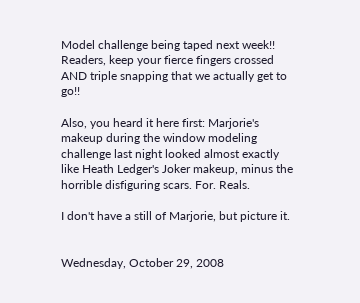Model challenge being taped next week!! Readers, keep your fierce fingers crossed AND triple snapping that we actually get to go!!

Also, you heard it here first: Marjorie's makeup during the window modeling challenge last night looked almost exactly like Heath Ledger's Joker makeup, minus the horrible disfiguring scars. For. Reals.

I don't have a still of Marjorie, but picture it.


Wednesday, October 29, 2008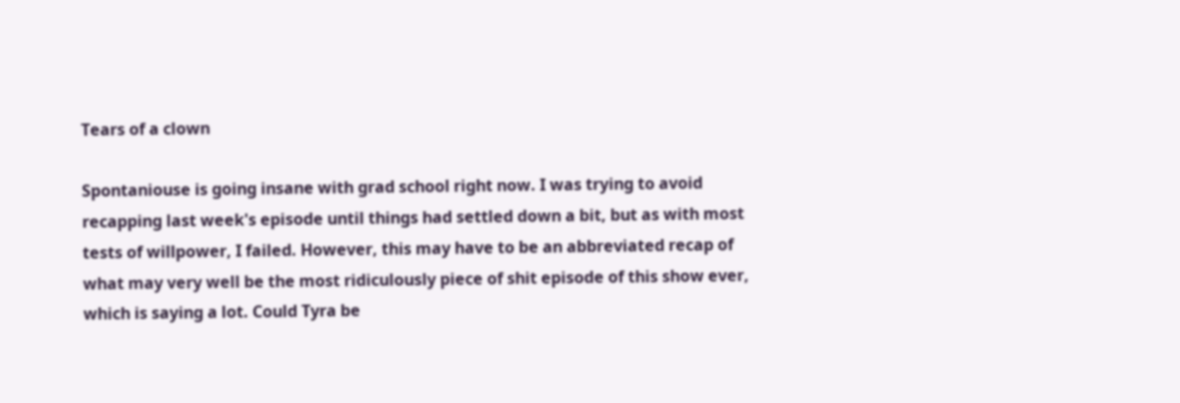Tears of a clown

Spontaniouse is going insane with grad school right now. I was trying to avoid recapping last week's episode until things had settled down a bit, but as with most tests of willpower, I failed. However, this may have to be an abbreviated recap of what may very well be the most ridiculously piece of shit episode of this show ever, which is saying a lot. Could Tyra be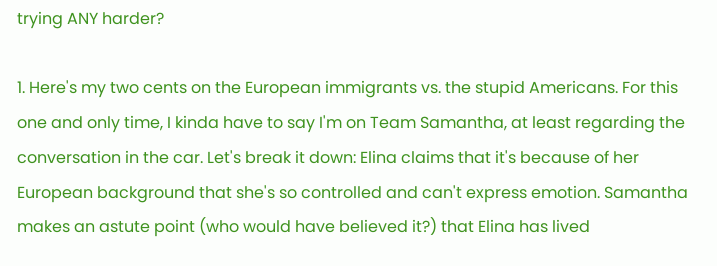trying ANY harder?

1. Here's my two cents on the European immigrants vs. the stupid Americans. For this one and only time, I kinda have to say I'm on Team Samantha, at least regarding the conversation in the car. Let's break it down: Elina claims that it's because of her European background that she's so controlled and can't express emotion. Samantha makes an astute point (who would have believed it?) that Elina has lived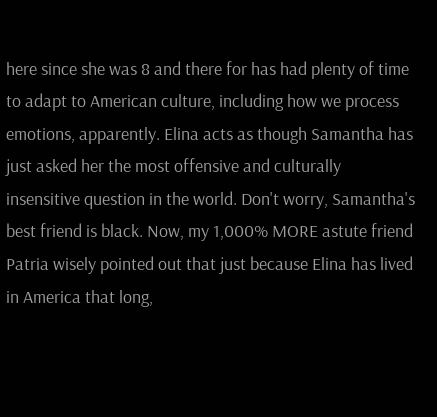here since she was 8 and there for has had plenty of time to adapt to American culture, including how we process emotions, apparently. Elina acts as though Samantha has just asked her the most offensive and culturally insensitive question in the world. Don't worry, Samantha's best friend is black. Now, my 1,000% MORE astute friend Patria wisely pointed out that just because Elina has lived in America that long,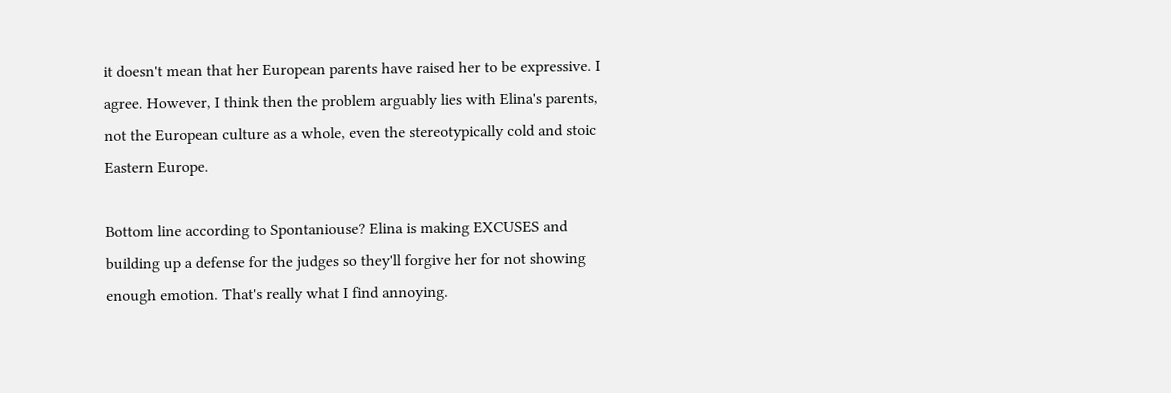it doesn't mean that her European parents have raised her to be expressive. I agree. However, I think then the problem arguably lies with Elina's parents, not the European culture as a whole, even the stereotypically cold and stoic Eastern Europe.

Bottom line according to Spontaniouse? Elina is making EXCUSES and building up a defense for the judges so they'll forgive her for not showing enough emotion. That's really what I find annoying.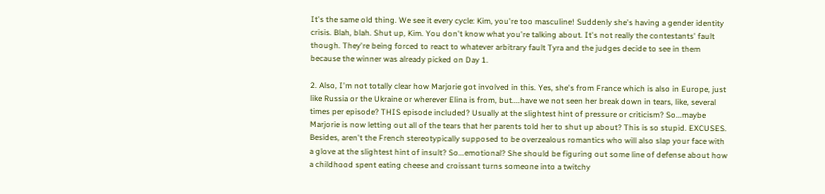It's the same old thing. We see it every cycle: Kim, you're too masculine! Suddenly she's having a gender identity crisis. Blah, blah. Shut up, Kim. You don't know what you're talking about. It's not really the contestants' fault though. They're being forced to react to whatever arbitrary fault Tyra and the judges decide to see in them because the winner was already picked on Day 1.

2. Also, I'm not totally clear how Marjorie got involved in this. Yes, she's from France which is also in Europe, just like Russia or the Ukraine or wherever Elina is from, but....have we not seen her break down in tears, like, several times per episode? THIS episode included? Usually at the slightest hint of pressure or criticism? So...maybe Marjorie is now letting out all of the tears that her parents told her to shut up about? This is so stupid. EXCUSES. Besides, aren't the French stereotypically supposed to be overzealous romantics who will also slap your face with a glove at the slightest hint of insult? So...emotional? She should be figuring out some line of defense about how a childhood spent eating cheese and croissant turns someone into a twitchy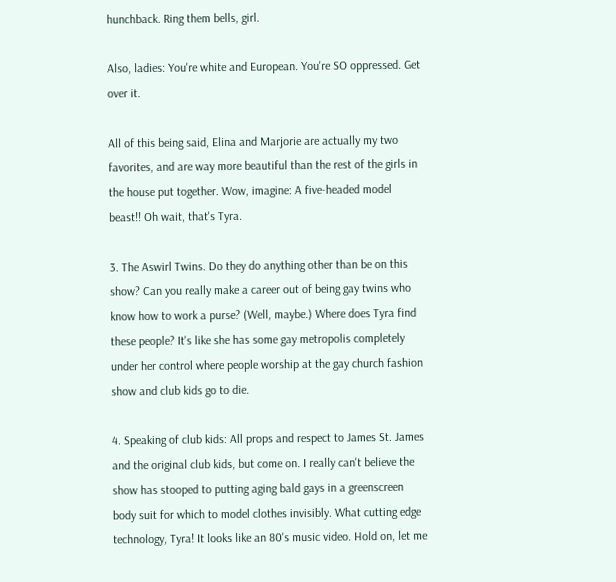hunchback. Ring them bells, girl.

Also, ladies: You're white and European. You're SO oppressed. Get over it.

All of this being said, Elina and Marjorie are actually my two favorites, and are way more beautiful than the rest of the girls in the house put together. Wow, imagine: A five-headed model beast!! Oh wait, that's Tyra.

3. The Aswirl Twins. Do they do anything other than be on this show? Can you really make a career out of being gay twins who know how to work a purse? (Well, maybe.) Where does Tyra find these people? It's like she has some gay metropolis completely under her control where people worship at the gay church fashion show and club kids go to die.

4. Speaking of club kids: All props and respect to James St. James and the original club kids, but come on. I really can't believe the show has stooped to putting aging bald gays in a greenscreen body suit for which to model clothes invisibly. What cutting edge technology, Tyra! It looks like an 80's music video. Hold on, let me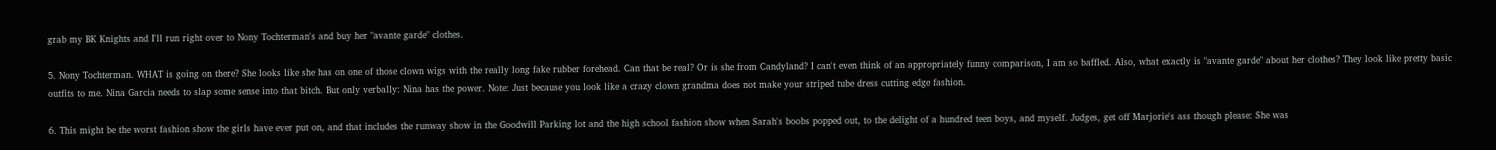grab my BK Knights and I'll run right over to Nony Tochterman's and buy her "avante garde" clothes.

5. Nony Tochterman. WHAT is going on there? She looks like she has on one of those clown wigs with the really long fake rubber forehead. Can that be real? Or is she from Candyland? I can't even think of an appropriately funny comparison, I am so baffled. Also, what exactly is "avante garde" about her clothes? They look like pretty basic outfits to me. Nina Garcia needs to slap some sense into that bitch. But only verbally: Nina has the power. Note: Just because you look like a crazy clown grandma does not make your striped tube dress cutting edge fashion.

6. This might be the worst fashion show the girls have ever put on, and that includes the runway show in the Goodwill Parking lot and the high school fashion show when Sarah's boobs popped out, to the delight of a hundred teen boys, and myself. Judges, get off Marjorie's ass though please: She was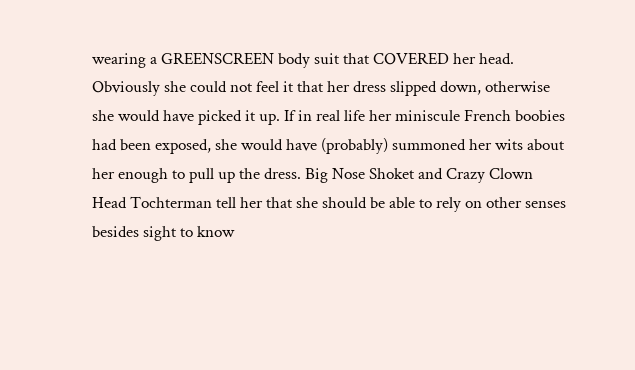wearing a GREENSCREEN body suit that COVERED her head. Obviously she could not feel it that her dress slipped down, otherwise she would have picked it up. If in real life her miniscule French boobies had been exposed, she would have (probably) summoned her wits about her enough to pull up the dress. Big Nose Shoket and Crazy Clown Head Tochterman tell her that she should be able to rely on other senses besides sight to know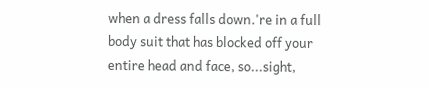when a dress falls down.'re in a full body suit that has blocked off your entire head and face, so...sight,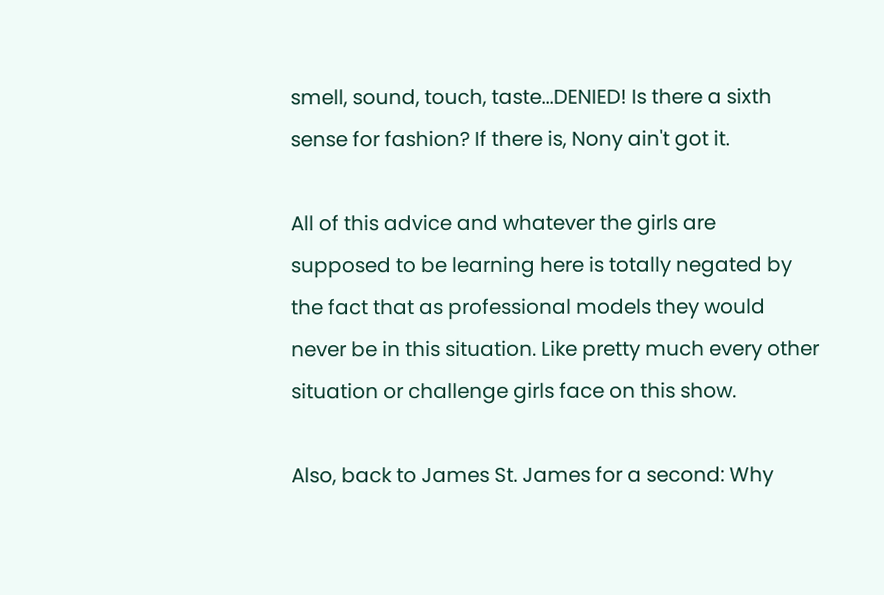smell, sound, touch, taste...DENIED! Is there a sixth sense for fashion? If there is, Nony ain't got it.

All of this advice and whatever the girls are supposed to be learning here is totally negated by the fact that as professional models they would never be in this situation. Like pretty much every other situation or challenge girls face on this show.

Also, back to James St. James for a second: Why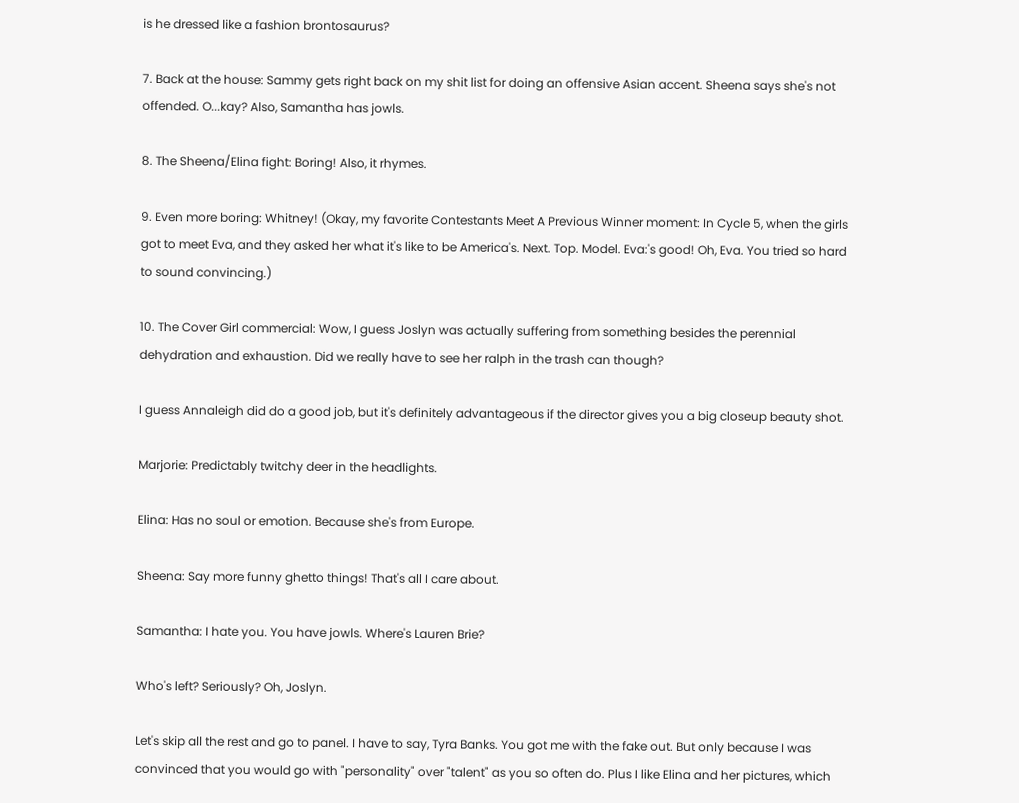is he dressed like a fashion brontosaurus?

7. Back at the house: Sammy gets right back on my shit list for doing an offensive Asian accent. Sheena says she's not offended. O...kay? Also, Samantha has jowls.

8. The Sheena/Elina fight: Boring! Also, it rhymes.

9. Even more boring: Whitney! (Okay, my favorite Contestants Meet A Previous Winner moment: In Cycle 5, when the girls got to meet Eva, and they asked her what it's like to be America's. Next. Top. Model. Eva:'s good! Oh, Eva. You tried so hard to sound convincing.)

10. The Cover Girl commercial: Wow, I guess Joslyn was actually suffering from something besides the perennial dehydration and exhaustion. Did we really have to see her ralph in the trash can though?

I guess Annaleigh did do a good job, but it's definitely advantageous if the director gives you a big closeup beauty shot.

Marjorie: Predictably twitchy deer in the headlights.

Elina: Has no soul or emotion. Because she's from Europe.

Sheena: Say more funny ghetto things! That's all I care about.

Samantha: I hate you. You have jowls. Where's Lauren Brie?

Who's left? Seriously? Oh, Joslyn.

Let's skip all the rest and go to panel. I have to say, Tyra Banks. You got me with the fake out. But only because I was convinced that you would go with "personality" over "talent" as you so often do. Plus I like Elina and her pictures, which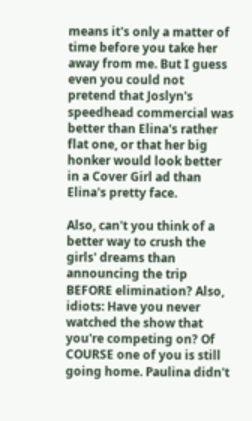means it's only a matter of time before you take her away from me. But I guess even you could not pretend that Joslyn's speedhead commercial was better than Elina's rather flat one, or that her big honker would look better in a Cover Girl ad than Elina's pretty face.

Also, can't you think of a better way to crush the girls' dreams than announcing the trip BEFORE elimination? Also, idiots: Have you never watched the show that you're competing on? Of COURSE one of you is still going home. Paulina didn't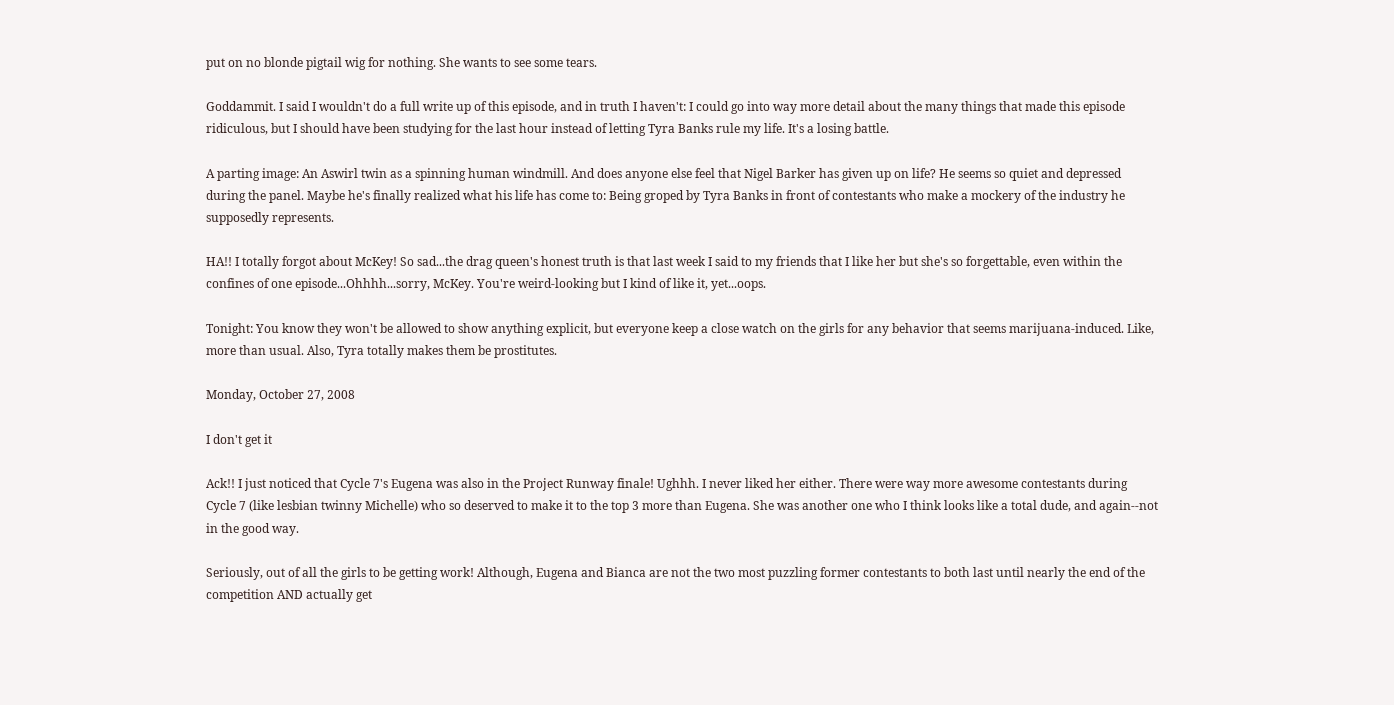put on no blonde pigtail wig for nothing. She wants to see some tears.

Goddammit. I said I wouldn't do a full write up of this episode, and in truth I haven't: I could go into way more detail about the many things that made this episode ridiculous, but I should have been studying for the last hour instead of letting Tyra Banks rule my life. It's a losing battle.

A parting image: An Aswirl twin as a spinning human windmill. And does anyone else feel that Nigel Barker has given up on life? He seems so quiet and depressed during the panel. Maybe he's finally realized what his life has come to: Being groped by Tyra Banks in front of contestants who make a mockery of the industry he supposedly represents.

HA!! I totally forgot about McKey! So sad...the drag queen's honest truth is that last week I said to my friends that I like her but she's so forgettable, even within the confines of one episode...Ohhhh...sorry, McKey. You're weird-looking but I kind of like it, yet...oops.

Tonight: You know they won't be allowed to show anything explicit, but everyone keep a close watch on the girls for any behavior that seems marijuana-induced. Like, more than usual. Also, Tyra totally makes them be prostitutes.

Monday, October 27, 2008

I don't get it

Ack!! I just noticed that Cycle 7's Eugena was also in the Project Runway finale! Ughhh. I never liked her either. There were way more awesome contestants during Cycle 7 (like lesbian twinny Michelle) who so deserved to make it to the top 3 more than Eugena. She was another one who I think looks like a total dude, and again--not in the good way.

Seriously, out of all the girls to be getting work! Although, Eugena and Bianca are not the two most puzzling former contestants to both last until nearly the end of the competition AND actually get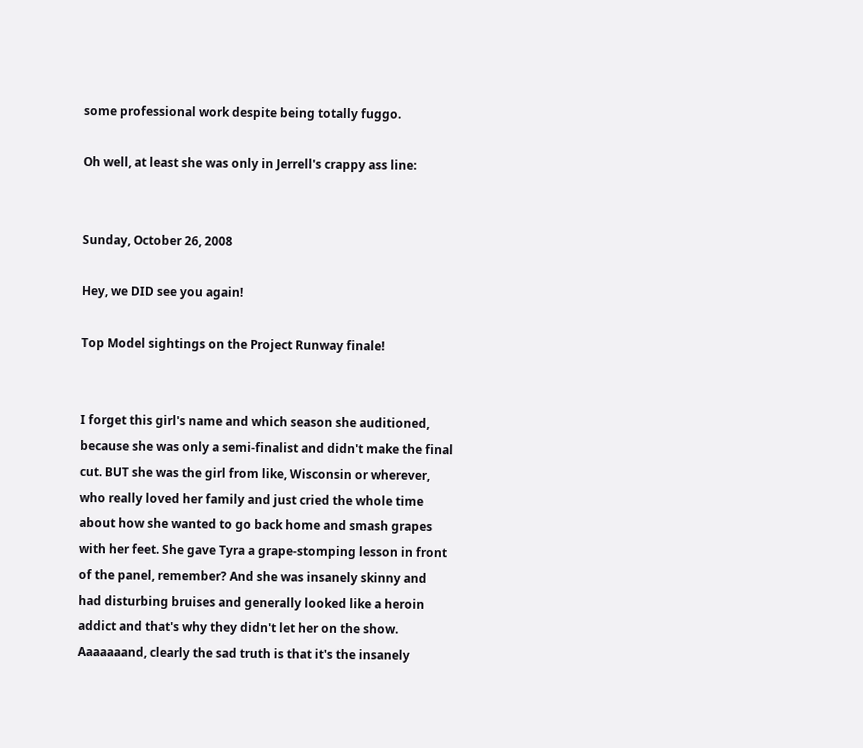some professional work despite being totally fuggo.

Oh well, at least she was only in Jerrell's crappy ass line:


Sunday, October 26, 2008

Hey, we DID see you again!

Top Model sightings on the Project Runway finale!


I forget this girl's name and which season she auditioned, because she was only a semi-finalist and didn't make the final cut. BUT she was the girl from like, Wisconsin or wherever, who really loved her family and just cried the whole time about how she wanted to go back home and smash grapes with her feet. She gave Tyra a grape-stomping lesson in front of the panel, remember? And she was insanely skinny and had disturbing bruises and generally looked like a heroin addict and that's why they didn't let her on the show. Aaaaaaand, clearly the sad truth is that it's the insanely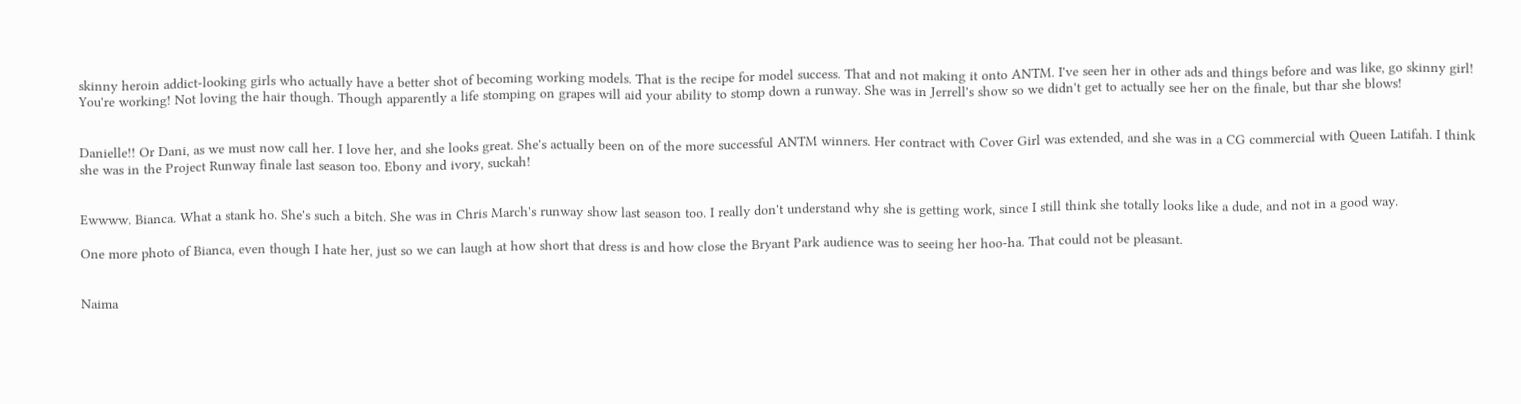skinny heroin addict-looking girls who actually have a better shot of becoming working models. That is the recipe for model success. That and not making it onto ANTM. I've seen her in other ads and things before and was like, go skinny girl! You're working! Not loving the hair though. Though apparently a life stomping on grapes will aid your ability to stomp down a runway. She was in Jerrell's show so we didn't get to actually see her on the finale, but thar she blows!


Danielle!! Or Dani, as we must now call her. I love her, and she looks great. She's actually been on of the more successful ANTM winners. Her contract with Cover Girl was extended, and she was in a CG commercial with Queen Latifah. I think she was in the Project Runway finale last season too. Ebony and ivory, suckah!


Ewwww. Bianca. What a stank ho. She's such a bitch. She was in Chris March's runway show last season too. I really don't understand why she is getting work, since I still think she totally looks like a dude, and not in a good way.

One more photo of Bianca, even though I hate her, just so we can laugh at how short that dress is and how close the Bryant Park audience was to seeing her hoo-ha. That could not be pleasant.


Naima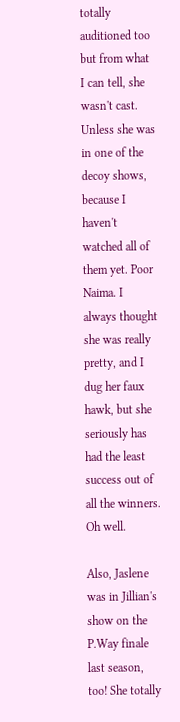totally auditioned too but from what I can tell, she wasn't cast. Unless she was in one of the decoy shows, because I haven't watched all of them yet. Poor Naima. I always thought she was really pretty, and I dug her faux hawk, but she seriously has had the least success out of all the winners. Oh well.

Also, Jaslene was in Jillian's show on the P.Way finale last season, too! She totally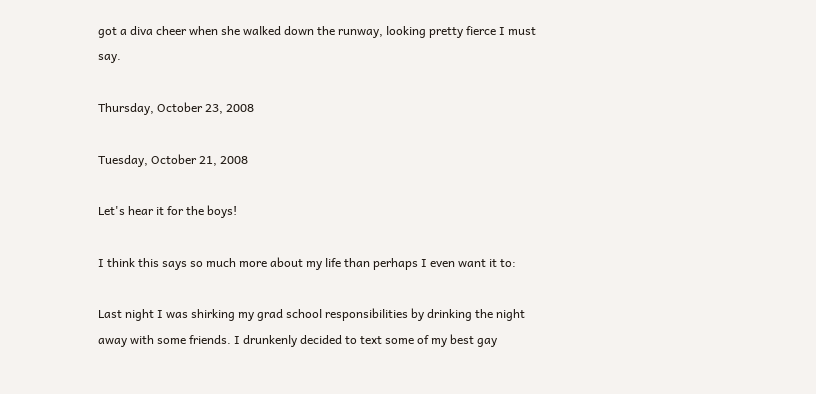got a diva cheer when she walked down the runway, looking pretty fierce I must say.

Thursday, October 23, 2008

Tuesday, October 21, 2008

Let's hear it for the boys!

I think this says so much more about my life than perhaps I even want it to:

Last night I was shirking my grad school responsibilities by drinking the night away with some friends. I drunkenly decided to text some of my best gay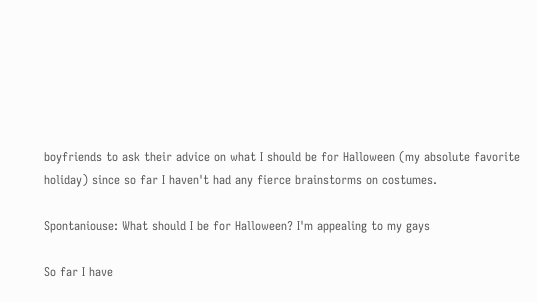boyfriends to ask their advice on what I should be for Halloween (my absolute favorite holiday) since so far I haven't had any fierce brainstorms on costumes.

Spontaniouse: What should I be for Halloween? I'm appealing to my gays

So far I have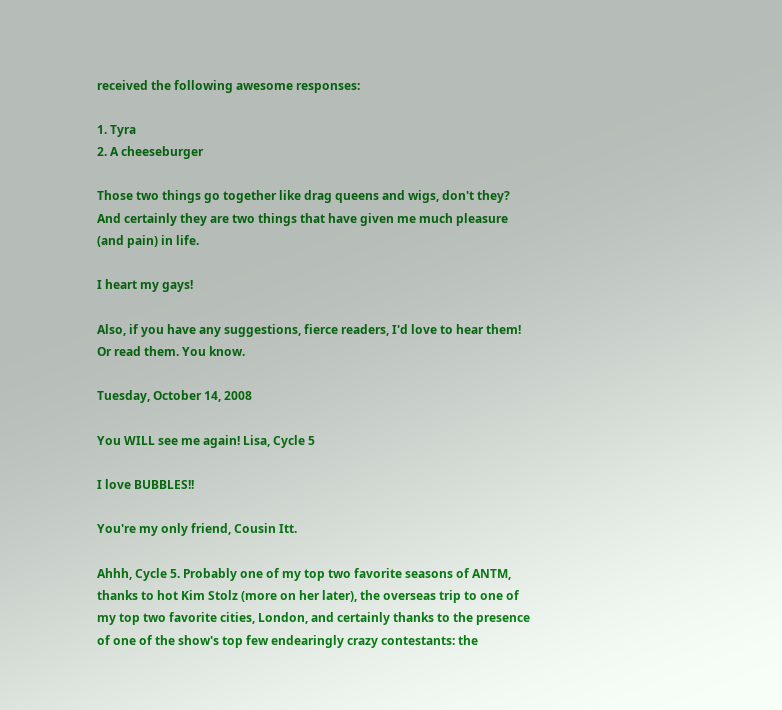received the following awesome responses:

1. Tyra
2. A cheeseburger

Those two things go together like drag queens and wigs, don't they? And certainly they are two things that have given me much pleasure (and pain) in life.

I heart my gays!

Also, if you have any suggestions, fierce readers, I'd love to hear them! Or read them. You know.

Tuesday, October 14, 2008

You WILL see me again! Lisa, Cycle 5

I love BUBBLES!!

You're my only friend, Cousin Itt.

Ahhh, Cycle 5. Probably one of my top two favorite seasons of ANTM, thanks to hot Kim Stolz (more on her later), the overseas trip to one of my top two favorite cities, London, and certainly thanks to the presence of one of the show's top few endearingly crazy contestants: the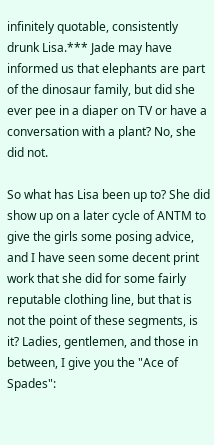infinitely quotable, consistently drunk Lisa.*** Jade may have informed us that elephants are part of the dinosaur family, but did she ever pee in a diaper on TV or have a conversation with a plant? No, she did not.

So what has Lisa been up to? She did show up on a later cycle of ANTM to give the girls some posing advice, and I have seen some decent print work that she did for some fairly reputable clothing line, but that is not the point of these segments, is it? Ladies, gentlemen, and those in between, I give you the "Ace of Spades":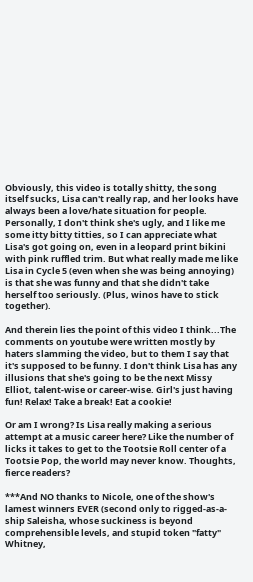Obviously, this video is totally shitty, the song itself sucks, Lisa can't really rap, and her looks have always been a love/hate situation for people. Personally, I don't think she's ugly, and I like me some itty bitty titties, so I can appreciate what Lisa's got going on, even in a leopard print bikini with pink ruffled trim. But what really made me like Lisa in Cycle 5 (even when she was being annoying) is that she was funny and that she didn't take herself too seriously. (Plus, winos have to stick together).

And therein lies the point of this video I think...The comments on youtube were written mostly by haters slamming the video, but to them I say that it's supposed to be funny. I don't think Lisa has any illusions that she's going to be the next Missy Elliot, talent-wise or career-wise. Girl's just having fun! Relax! Take a break! Eat a cookie!

Or am I wrong? Is Lisa really making a serious attempt at a music career here? Like the number of licks it takes to get to the Tootsie Roll center of a Tootsie Pop, the world may never know. Thoughts, fierce readers?

***And NO thanks to Nicole, one of the show's lamest winners EVER (second only to rigged-as-a-ship Saleisha, whose suckiness is beyond comprehensible levels, and stupid token "fatty" Whitney,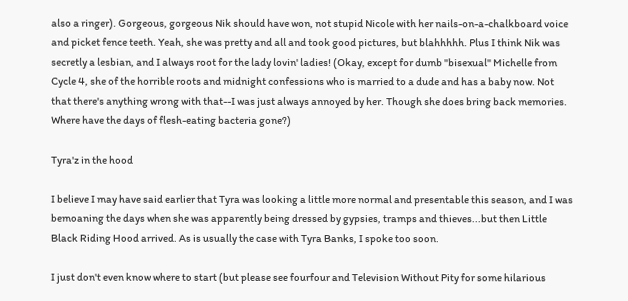also a ringer). Gorgeous, gorgeous Nik should have won, not stupid Nicole with her nails-on-a-chalkboard voice and picket fence teeth. Yeah, she was pretty and all and took good pictures, but blahhhhh. Plus I think Nik was secretly a lesbian, and I always root for the lady lovin' ladies! (Okay, except for dumb "bisexual" Michelle from Cycle 4, she of the horrible roots and midnight confessions who is married to a dude and has a baby now. Not that there's anything wrong with that--I was just always annoyed by her. Though she does bring back memories. Where have the days of flesh-eating bacteria gone?)

Tyra'z in the hood

I believe I may have said earlier that Tyra was looking a little more normal and presentable this season, and I was bemoaning the days when she was apparently being dressed by gypsies, tramps and thieves...but then Little Black Riding Hood arrived. As is usually the case with Tyra Banks, I spoke too soon.

I just don't even know where to start (but please see fourfour and Television Without Pity for some hilarious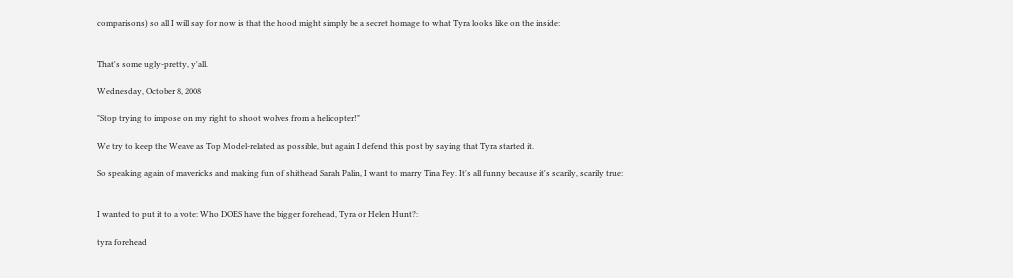comparisons) so all I will say for now is that the hood might simply be a secret homage to what Tyra looks like on the inside:


That's some ugly-pretty, y'all.

Wednesday, October 8, 2008

"Stop trying to impose on my right to shoot wolves from a helicopter!"

We try to keep the Weave as Top Model-related as possible, but again I defend this post by saying that Tyra started it.

So speaking again of mavericks and making fun of shithead Sarah Palin, I want to marry Tina Fey. It's all funny because it's scarily, scarily true:


I wanted to put it to a vote: Who DOES have the bigger forehead, Tyra or Helen Hunt?:

tyra forehead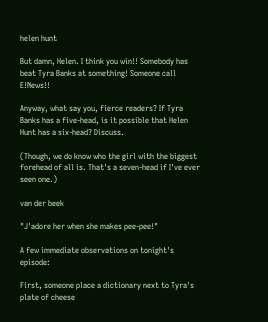helen hunt

But damn, Helen. I think you win!! Somebody has beat Tyra Banks at something! Someone call E!News!!

Anyway, what say you, fierce readers? If Tyra Banks has a five-head, is it possible that Helen Hunt has a six-head? Discuss.

(Though, we do know who the girl with the biggest forehead of all is. That's a seven-head if I've ever seen one.)

van der beek

"J'adore her when she makes pee-pee!"

A few immediate observations on tonight's episode:

First, someone place a dictionary next to Tyra's plate of cheese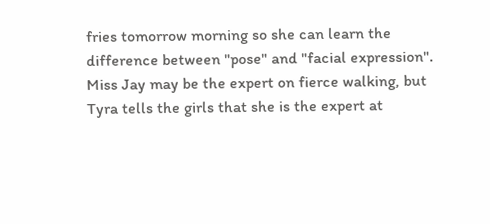fries tomorrow morning so she can learn the difference between "pose" and "facial expression". Miss Jay may be the expert on fierce walking, but Tyra tells the girls that she is the expert at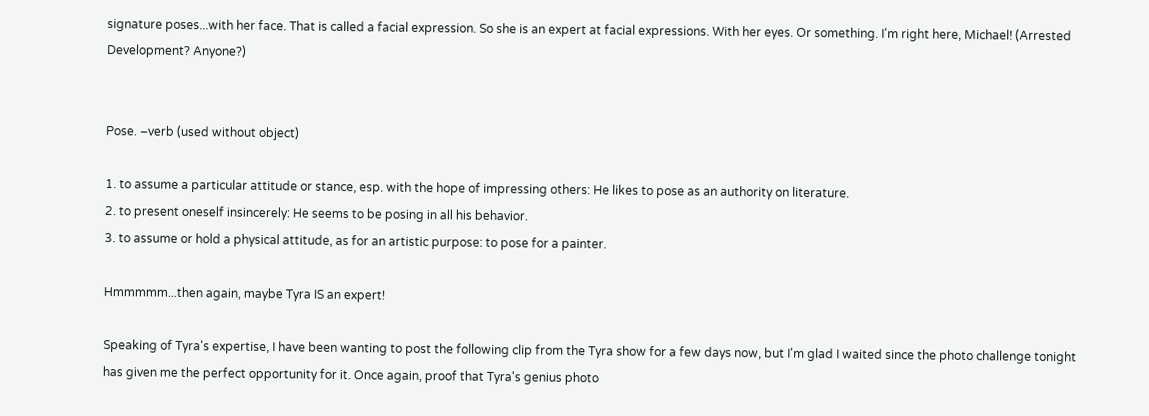signature poses...with her face. That is called a facial expression. So she is an expert at facial expressions. With her eyes. Or something. I'm right here, Michael! (Arrested Development? Anyone?)


Pose. –verb (used without object)

1. to assume a particular attitude or stance, esp. with the hope of impressing others: He likes to pose as an authority on literature.
2. to present oneself insincerely: He seems to be posing in all his behavior.
3. to assume or hold a physical attitude, as for an artistic purpose: to pose for a painter.

Hmmmmm...then again, maybe Tyra IS an expert!

Speaking of Tyra's expertise, I have been wanting to post the following clip from the Tyra show for a few days now, but I'm glad I waited since the photo challenge tonight has given me the perfect opportunity for it. Once again, proof that Tyra's genius photo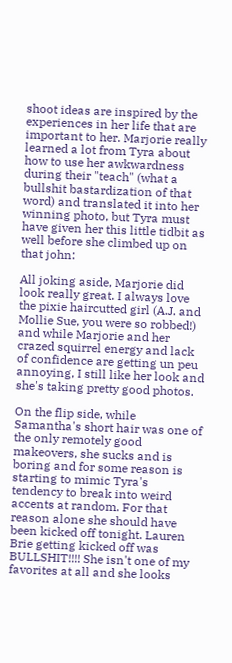shoot ideas are inspired by the experiences in her life that are important to her. Marjorie really learned a lot from Tyra about how to use her awkwardness during their "teach" (what a bullshit bastardization of that word) and translated it into her winning photo, but Tyra must have given her this little tidbit as well before she climbed up on that john:

All joking aside, Marjorie did look really great. I always love the pixie haircutted girl (A.J. and Mollie Sue, you were so robbed!) and while Marjorie and her crazed squirrel energy and lack of confidence are getting un peu annoying, I still like her look and she's taking pretty good photos.

On the flip side, while Samantha's short hair was one of the only remotely good makeovers, she sucks and is boring and for some reason is starting to mimic Tyra's tendency to break into weird accents at random. For that reason alone she should have been kicked off tonight. Lauren Brie getting kicked off was BULLSHIT!!!! She isn't one of my favorites at all and she looks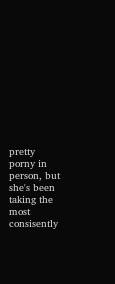pretty porny in person, but she's been taking the most consisently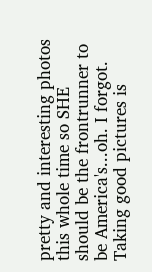pretty and interesting photos this whole time so SHE should be the frontrunner to be America's...oh. I forgot. Taking good pictures is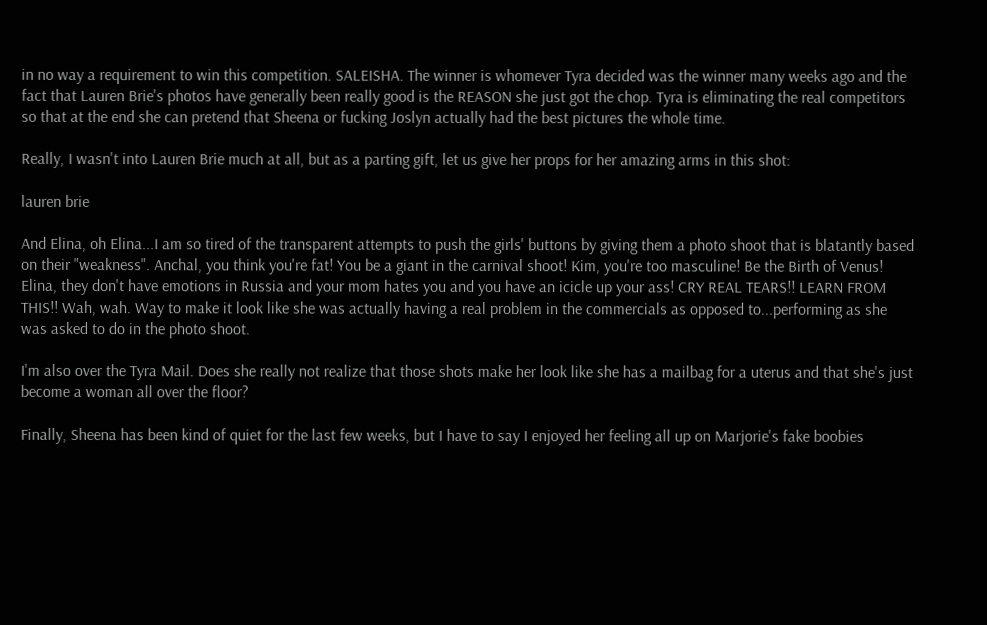in no way a requirement to win this competition. SALEISHA. The winner is whomever Tyra decided was the winner many weeks ago and the fact that Lauren Brie's photos have generally been really good is the REASON she just got the chop. Tyra is eliminating the real competitors so that at the end she can pretend that Sheena or fucking Joslyn actually had the best pictures the whole time.

Really, I wasn't into Lauren Brie much at all, but as a parting gift, let us give her props for her amazing arms in this shot:

lauren brie

And Elina, oh Elina...I am so tired of the transparent attempts to push the girls' buttons by giving them a photo shoot that is blatantly based on their "weakness". Anchal, you think you're fat! You be a giant in the carnival shoot! Kim, you're too masculine! Be the Birth of Venus! Elina, they don't have emotions in Russia and your mom hates you and you have an icicle up your ass! CRY REAL TEARS!! LEARN FROM THIS!! Wah, wah. Way to make it look like she was actually having a real problem in the commercials as opposed to...performing as she was asked to do in the photo shoot.

I'm also over the Tyra Mail. Does she really not realize that those shots make her look like she has a mailbag for a uterus and that she's just become a woman all over the floor?

Finally, Sheena has been kind of quiet for the last few weeks, but I have to say I enjoyed her feeling all up on Marjorie's fake boobies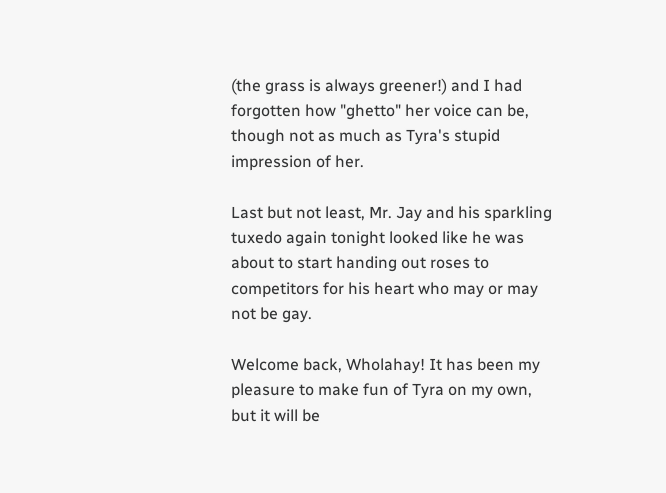(the grass is always greener!) and I had forgotten how "ghetto" her voice can be, though not as much as Tyra's stupid impression of her.

Last but not least, Mr. Jay and his sparkling tuxedo again tonight looked like he was about to start handing out roses to competitors for his heart who may or may not be gay.

Welcome back, Wholahay! It has been my pleasure to make fun of Tyra on my own, but it will be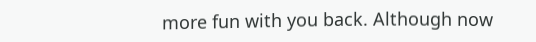more fun with you back. Although now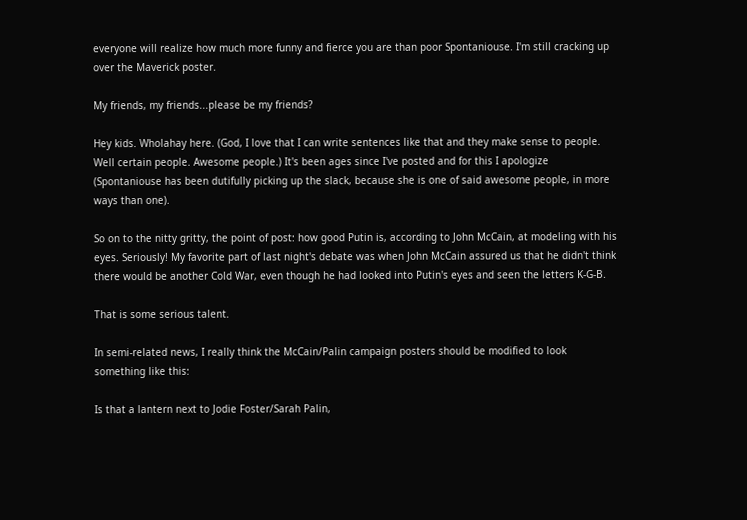everyone will realize how much more funny and fierce you are than poor Spontaniouse. I'm still cracking up over the Maverick poster.

My friends, my friends...please be my friends?

Hey kids. Wholahay here. (God, I love that I can write sentences like that and they make sense to people. Well certain people. Awesome people.) It's been ages since I've posted and for this I apologize (Spontaniouse has been dutifully picking up the slack, because she is one of said awesome people, in more ways than one).

So on to the nitty gritty, the point of post: how good Putin is, according to John McCain, at modeling with his eyes. Seriously! My favorite part of last night's debate was when John McCain assured us that he didn't think there would be another Cold War, even though he had looked into Putin's eyes and seen the letters K-G-B.

That is some serious talent.

In semi-related news, I really think the McCain/Palin campaign posters should be modified to look something like this:

Is that a lantern next to Jodie Foster/Sarah Palin,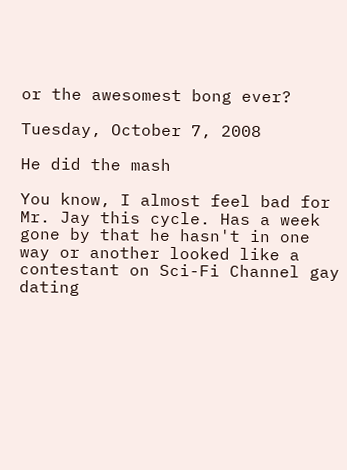or the awesomest bong ever?

Tuesday, October 7, 2008

He did the mash

You know, I almost feel bad for Mr. Jay this cycle. Has a week gone by that he hasn't in one way or another looked like a contestant on Sci-Fi Channel gay dating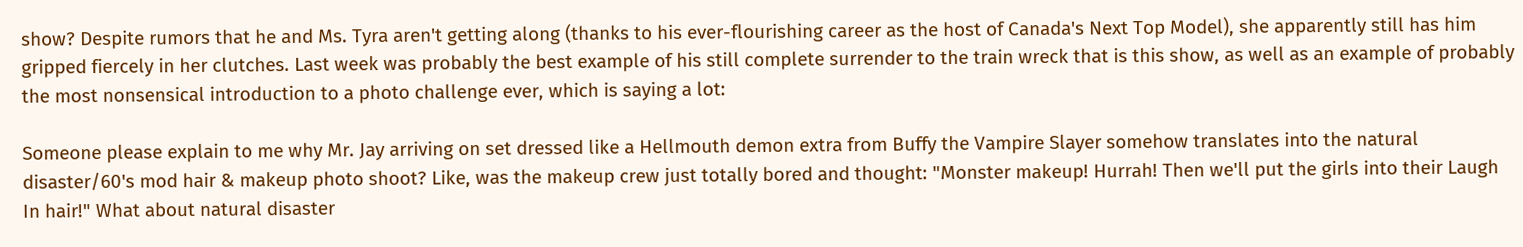show? Despite rumors that he and Ms. Tyra aren't getting along (thanks to his ever-flourishing career as the host of Canada's Next Top Model), she apparently still has him gripped fiercely in her clutches. Last week was probably the best example of his still complete surrender to the train wreck that is this show, as well as an example of probably the most nonsensical introduction to a photo challenge ever, which is saying a lot:

Someone please explain to me why Mr. Jay arriving on set dressed like a Hellmouth demon extra from Buffy the Vampire Slayer somehow translates into the natural disaster/60's mod hair & makeup photo shoot? Like, was the makeup crew just totally bored and thought: "Monster makeup! Hurrah! Then we'll put the girls into their Laugh In hair!" What about natural disaster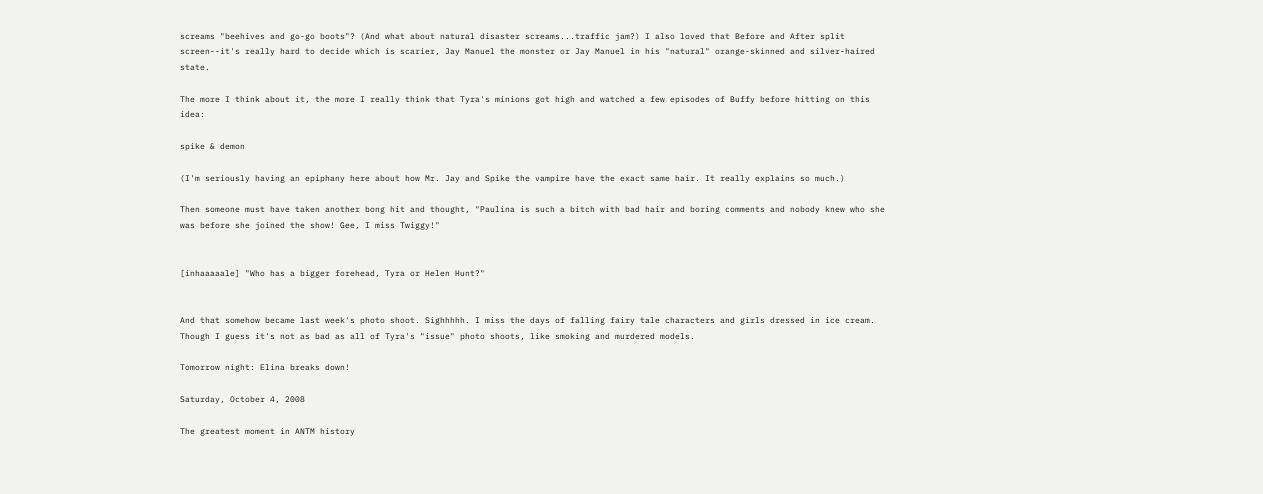screams "beehives and go-go boots"? (And what about natural disaster screams...traffic jam?) I also loved that Before and After split screen--it's really hard to decide which is scarier, Jay Manuel the monster or Jay Manuel in his "natural" orange-skinned and silver-haired state.

The more I think about it, the more I really think that Tyra's minions got high and watched a few episodes of Buffy before hitting on this idea:

spike & demon

(I'm seriously having an epiphany here about how Mr. Jay and Spike the vampire have the exact same hair. It really explains so much.)

Then someone must have taken another bong hit and thought, "Paulina is such a bitch with bad hair and boring comments and nobody knew who she was before she joined the show! Gee, I miss Twiggy!"


[inhaaaaale] "Who has a bigger forehead, Tyra or Helen Hunt?"


And that somehow became last week's photo shoot. Sighhhhh. I miss the days of falling fairy tale characters and girls dressed in ice cream. Though I guess it's not as bad as all of Tyra's "issue" photo shoots, like smoking and murdered models.

Tomorrow night: Elina breaks down!

Saturday, October 4, 2008

The greatest moment in ANTM history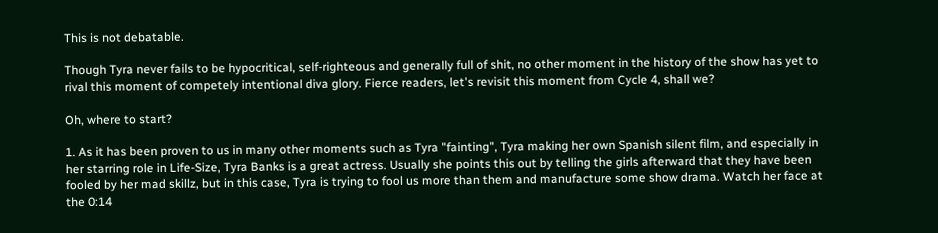This is not debatable.

Though Tyra never fails to be hypocritical, self-righteous and generally full of shit, no other moment in the history of the show has yet to rival this moment of competely intentional diva glory. Fierce readers, let's revisit this moment from Cycle 4, shall we?

Oh, where to start?

1. As it has been proven to us in many other moments such as Tyra "fainting", Tyra making her own Spanish silent film, and especially in her starring role in Life-Size, Tyra Banks is a great actress. Usually she points this out by telling the girls afterward that they have been fooled by her mad skillz, but in this case, Tyra is trying to fool us more than them and manufacture some show drama. Watch her face at the 0:14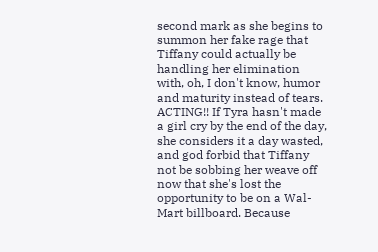second mark as she begins to summon her fake rage that Tiffany could actually be handling her elimination with, oh, I don't know, humor and maturity instead of tears. ACTING!! If Tyra hasn't made a girl cry by the end of the day, she considers it a day wasted, and god forbid that Tiffany not be sobbing her weave off now that she's lost the opportunity to be on a Wal-Mart billboard. Because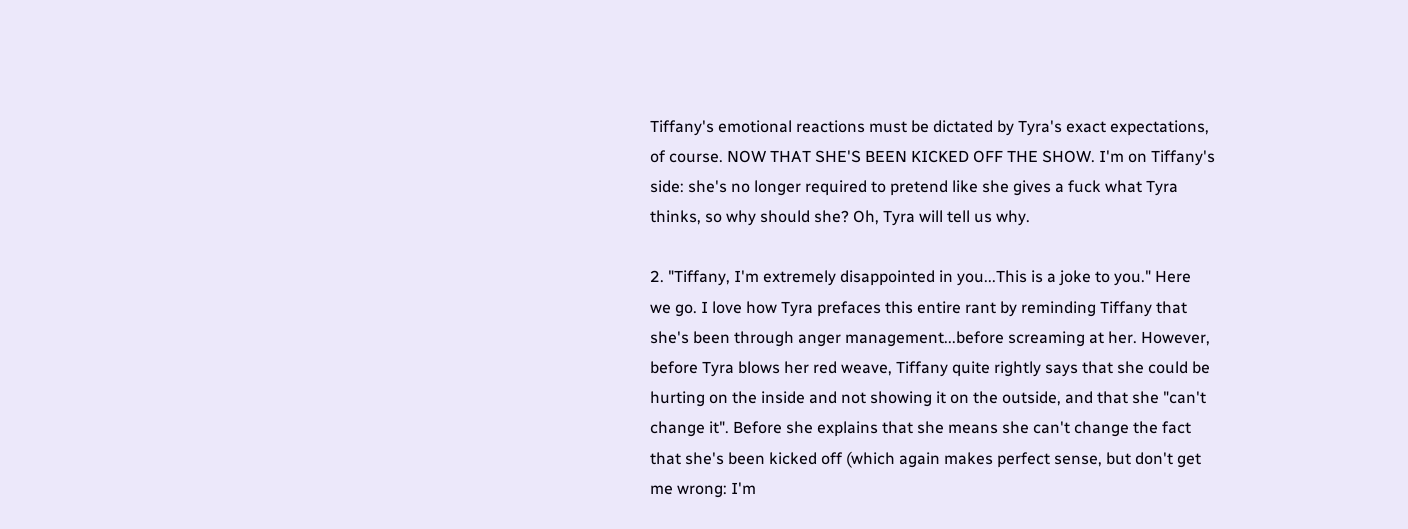Tiffany's emotional reactions must be dictated by Tyra's exact expectations, of course. NOW THAT SHE'S BEEN KICKED OFF THE SHOW. I'm on Tiffany's side: she's no longer required to pretend like she gives a fuck what Tyra thinks, so why should she? Oh, Tyra will tell us why.

2. "Tiffany, I'm extremely disappointed in you...This is a joke to you." Here we go. I love how Tyra prefaces this entire rant by reminding Tiffany that she's been through anger management...before screaming at her. However, before Tyra blows her red weave, Tiffany quite rightly says that she could be hurting on the inside and not showing it on the outside, and that she "can't change it". Before she explains that she means she can't change the fact that she's been kicked off (which again makes perfect sense, but don't get me wrong: I'm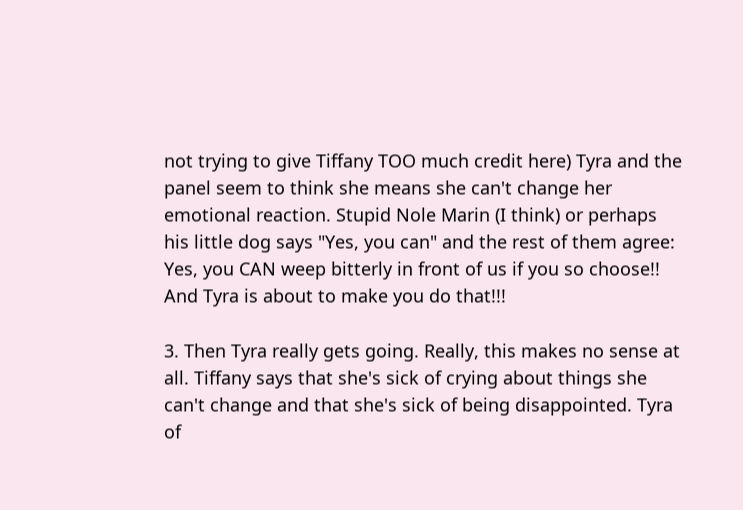not trying to give Tiffany TOO much credit here) Tyra and the panel seem to think she means she can't change her emotional reaction. Stupid Nole Marin (I think) or perhaps his little dog says "Yes, you can" and the rest of them agree: Yes, you CAN weep bitterly in front of us if you so choose!! And Tyra is about to make you do that!!!

3. Then Tyra really gets going. Really, this makes no sense at all. Tiffany says that she's sick of crying about things she can't change and that she's sick of being disappointed. Tyra of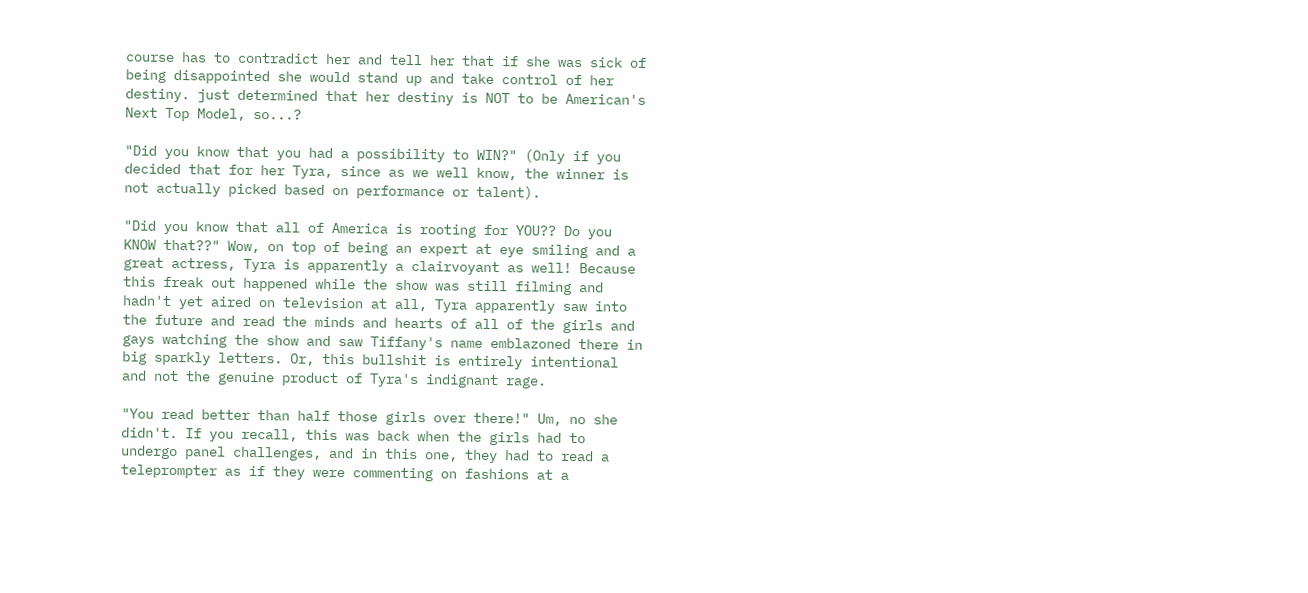course has to contradict her and tell her that if she was sick of being disappointed she would stand up and take control of her destiny. just determined that her destiny is NOT to be American's Next Top Model, so...?

"Did you know that you had a possibility to WIN?" (Only if you decided that for her Tyra, since as we well know, the winner is not actually picked based on performance or talent).

"Did you know that all of America is rooting for YOU?? Do you KNOW that??" Wow, on top of being an expert at eye smiling and a great actress, Tyra is apparently a clairvoyant as well! Because this freak out happened while the show was still filming and hadn't yet aired on television at all, Tyra apparently saw into the future and read the minds and hearts of all of the girls and gays watching the show and saw Tiffany's name emblazoned there in big sparkly letters. Or, this bullshit is entirely intentional and not the genuine product of Tyra's indignant rage.

"You read better than half those girls over there!" Um, no she didn't. If you recall, this was back when the girls had to undergo panel challenges, and in this one, they had to read a teleprompter as if they were commenting on fashions at a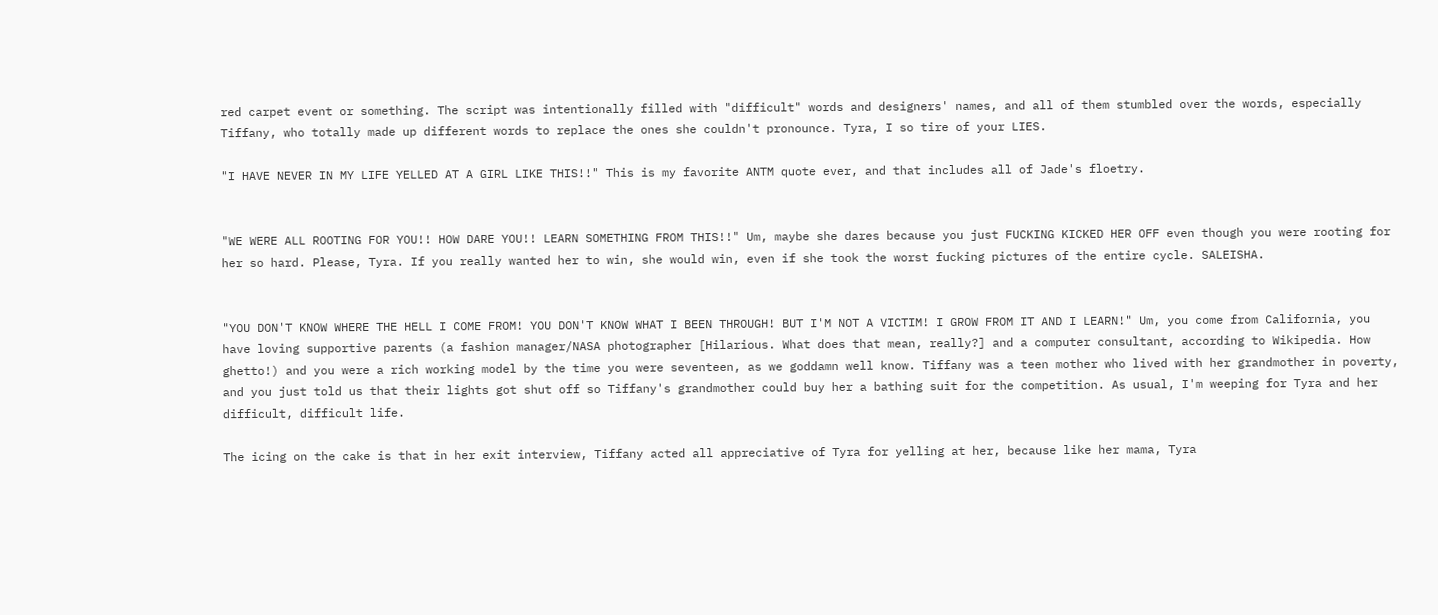red carpet event or something. The script was intentionally filled with "difficult" words and designers' names, and all of them stumbled over the words, especially Tiffany, who totally made up different words to replace the ones she couldn't pronounce. Tyra, I so tire of your LIES.

"I HAVE NEVER IN MY LIFE YELLED AT A GIRL LIKE THIS!!" This is my favorite ANTM quote ever, and that includes all of Jade's floetry.


"WE WERE ALL ROOTING FOR YOU!! HOW DARE YOU!! LEARN SOMETHING FROM THIS!!" Um, maybe she dares because you just FUCKING KICKED HER OFF even though you were rooting for her so hard. Please, Tyra. If you really wanted her to win, she would win, even if she took the worst fucking pictures of the entire cycle. SALEISHA.


"YOU DON'T KNOW WHERE THE HELL I COME FROM! YOU DON'T KNOW WHAT I BEEN THROUGH! BUT I'M NOT A VICTIM! I GROW FROM IT AND I LEARN!" Um, you come from California, you have loving supportive parents (a fashion manager/NASA photographer [Hilarious. What does that mean, really?] and a computer consultant, according to Wikipedia. How ghetto!) and you were a rich working model by the time you were seventeen, as we goddamn well know. Tiffany was a teen mother who lived with her grandmother in poverty, and you just told us that their lights got shut off so Tiffany's grandmother could buy her a bathing suit for the competition. As usual, I'm weeping for Tyra and her difficult, difficult life.

The icing on the cake is that in her exit interview, Tiffany acted all appreciative of Tyra for yelling at her, because like her mama, Tyra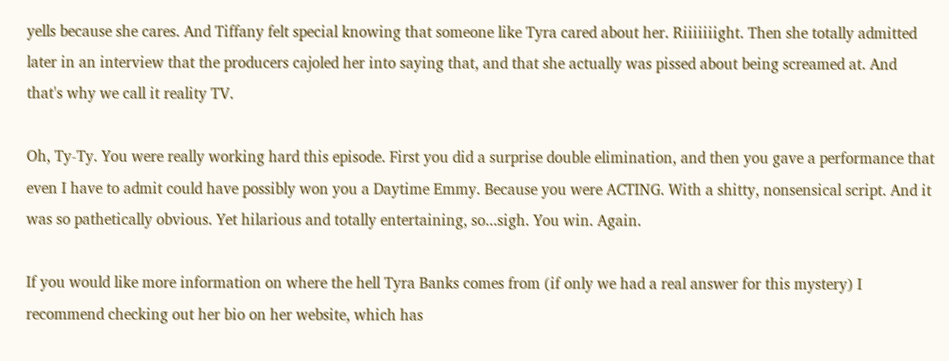yells because she cares. And Tiffany felt special knowing that someone like Tyra cared about her. Riiiiiiight. Then she totally admitted later in an interview that the producers cajoled her into saying that, and that she actually was pissed about being screamed at. And that's why we call it reality TV.

Oh, Ty-Ty. You were really working hard this episode. First you did a surprise double elimination, and then you gave a performance that even I have to admit could have possibly won you a Daytime Emmy. Because you were ACTING. With a shitty, nonsensical script. And it was so pathetically obvious. Yet hilarious and totally entertaining, so...sigh. You win. Again.

If you would like more information on where the hell Tyra Banks comes from (if only we had a real answer for this mystery) I recommend checking out her bio on her website, which has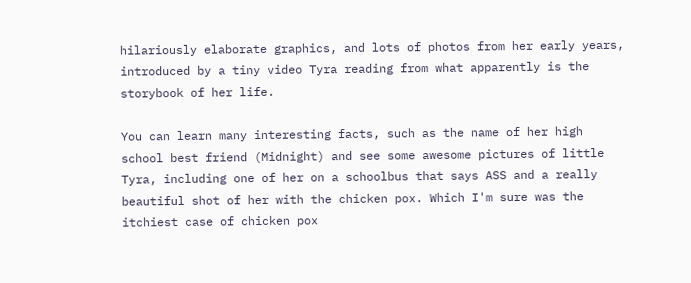hilariously elaborate graphics, and lots of photos from her early years, introduced by a tiny video Tyra reading from what apparently is the storybook of her life.

You can learn many interesting facts, such as the name of her high school best friend (Midnight) and see some awesome pictures of little Tyra, including one of her on a schoolbus that says ASS and a really beautiful shot of her with the chicken pox. Which I'm sure was the itchiest case of chicken pox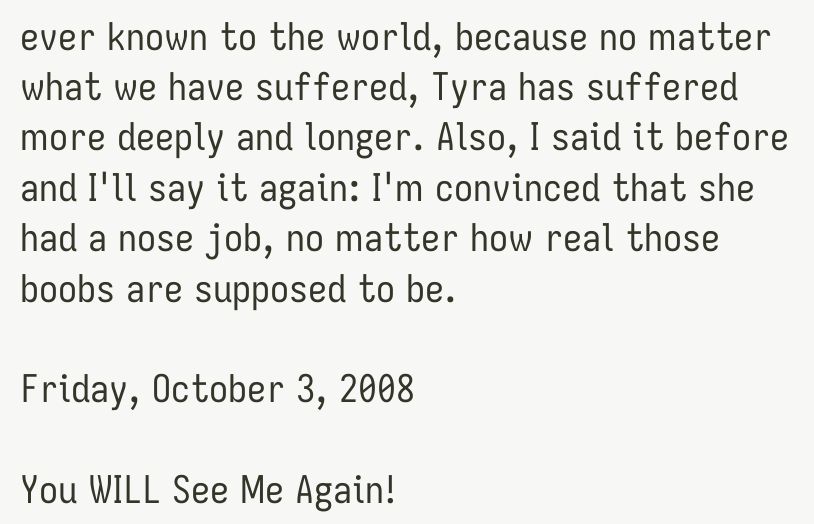ever known to the world, because no matter what we have suffered, Tyra has suffered more deeply and longer. Also, I said it before and I'll say it again: I'm convinced that she had a nose job, no matter how real those boobs are supposed to be.

Friday, October 3, 2008

You WILL See Me Again!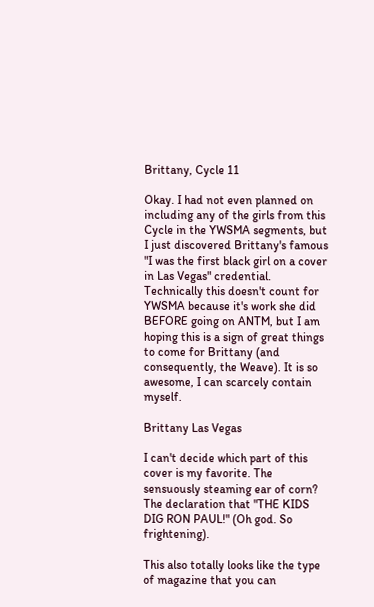Brittany, Cycle 11

Okay. I had not even planned on including any of the girls from this Cycle in the YWSMA segments, but I just discovered Brittany's famous "I was the first black girl on a cover in Las Vegas" credential. Technically this doesn't count for YWSMA because it's work she did BEFORE going on ANTM, but I am hoping this is a sign of great things to come for Brittany (and consequently, the Weave). It is so awesome, I can scarcely contain myself.

Brittany Las Vegas

I can't decide which part of this cover is my favorite. The sensuously steaming ear of corn? The declaration that "THE KIDS DIG RON PAUL!" (Oh god. So frightening).

This also totally looks like the type of magazine that you can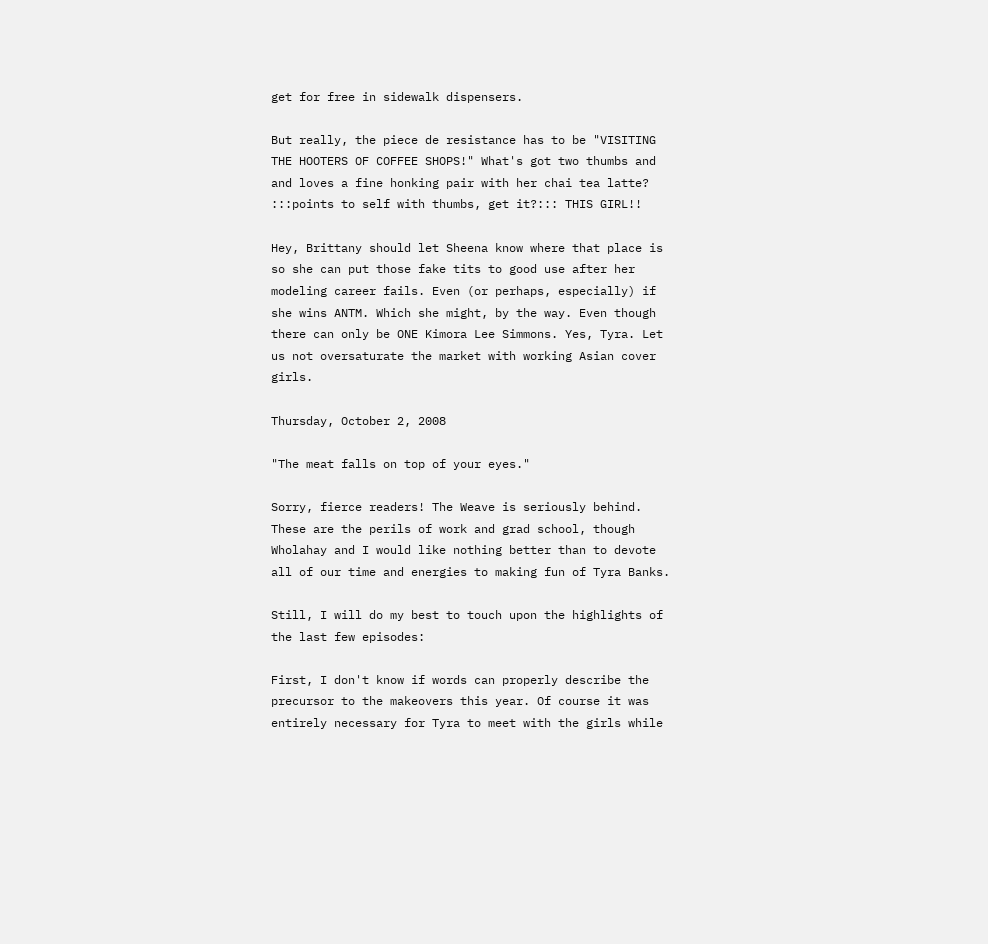get for free in sidewalk dispensers.

But really, the piece de resistance has to be "VISITING THE HOOTERS OF COFFEE SHOPS!" What's got two thumbs and and loves a fine honking pair with her chai tea latte? :::points to self with thumbs, get it?::: THIS GIRL!!

Hey, Brittany should let Sheena know where that place is so she can put those fake tits to good use after her modeling career fails. Even (or perhaps, especially) if she wins ANTM. Which she might, by the way. Even though there can only be ONE Kimora Lee Simmons. Yes, Tyra. Let us not oversaturate the market with working Asian cover girls.

Thursday, October 2, 2008

"The meat falls on top of your eyes."

Sorry, fierce readers! The Weave is seriously behind. These are the perils of work and grad school, though Wholahay and I would like nothing better than to devote all of our time and energies to making fun of Tyra Banks.

Still, I will do my best to touch upon the highlights of the last few episodes:

First, I don't know if words can properly describe the precursor to the makeovers this year. Of course it was entirely necessary for Tyra to meet with the girls while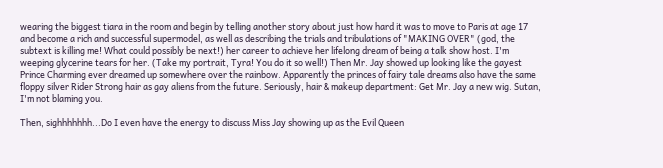wearing the biggest tiara in the room and begin by telling another story about just how hard it was to move to Paris at age 17 and become a rich and successful supermodel, as well as describing the trials and tribulations of "MAKING OVER" (god, the subtext is killing me! What could possibly be next!) her career to achieve her lifelong dream of being a talk show host. I'm weeping glycerine tears for her. (Take my portrait, Tyra! You do it so well!) Then Mr. Jay showed up looking like the gayest Prince Charming ever dreamed up somewhere over the rainbow. Apparently the princes of fairy tale dreams also have the same floppy silver Rider Strong hair as gay aliens from the future. Seriously, hair & makeup department: Get Mr. Jay a new wig. Sutan, I'm not blaming you.

Then, sighhhhhhh...Do I even have the energy to discuss Miss Jay showing up as the Evil Queen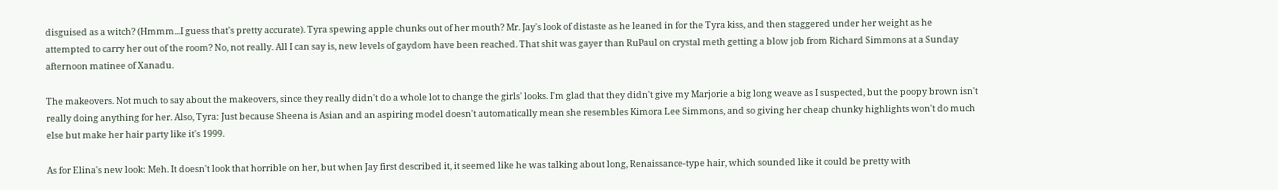disguised as a witch? (Hmmm...I guess that's pretty accurate). Tyra spewing apple chunks out of her mouth? Mr. Jay's look of distaste as he leaned in for the Tyra kiss, and then staggered under her weight as he attempted to carry her out of the room? No, not really. All I can say is, new levels of gaydom have been reached. That shit was gayer than RuPaul on crystal meth getting a blow job from Richard Simmons at a Sunday afternoon matinee of Xanadu.

The makeovers. Not much to say about the makeovers, since they really didn't do a whole lot to change the girls' looks. I'm glad that they didn't give my Marjorie a big long weave as I suspected, but the poopy brown isn't really doing anything for her. Also, Tyra: Just because Sheena is Asian and an aspiring model doesn't automatically mean she resembles Kimora Lee Simmons, and so giving her cheap chunky highlights won't do much else but make her hair party like it's 1999.

As for Elina's new look: Meh. It doesn't look that horrible on her, but when Jay first described it, it seemed like he was talking about long, Renaissance-type hair, which sounded like it could be pretty with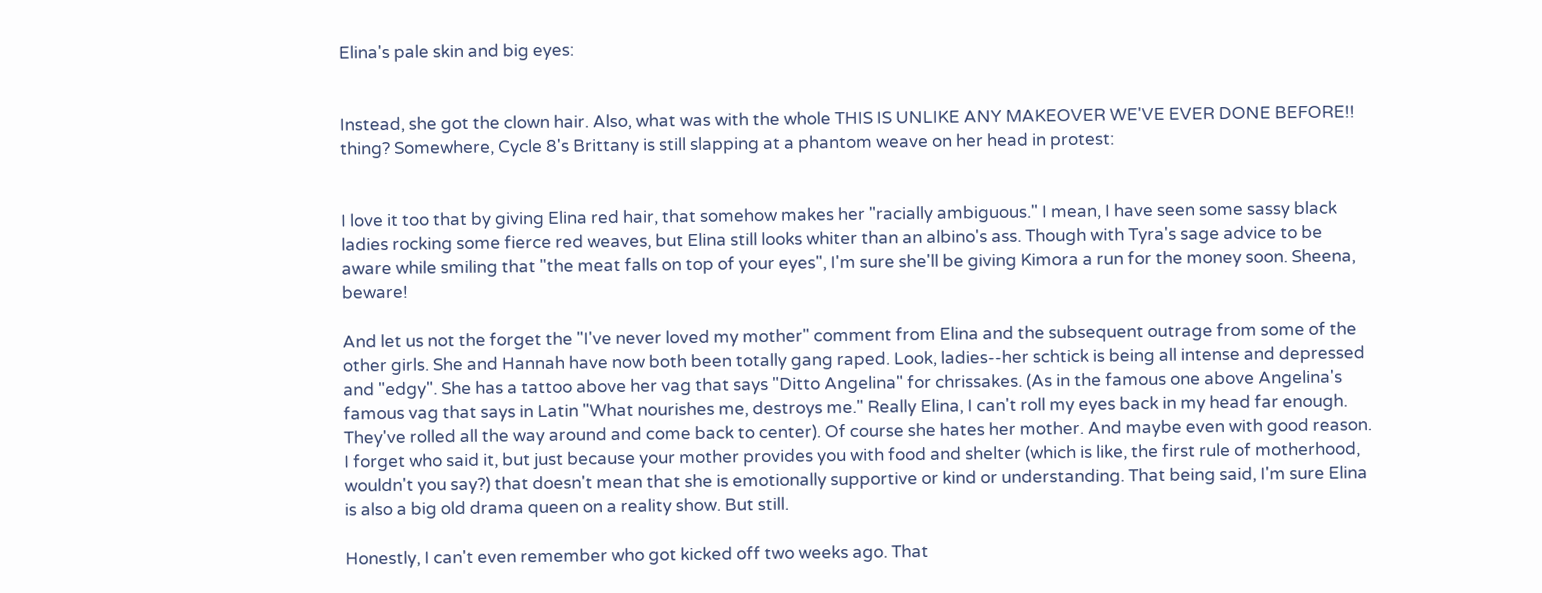Elina's pale skin and big eyes:


Instead, she got the clown hair. Also, what was with the whole THIS IS UNLIKE ANY MAKEOVER WE'VE EVER DONE BEFORE!! thing? Somewhere, Cycle 8's Brittany is still slapping at a phantom weave on her head in protest:


I love it too that by giving Elina red hair, that somehow makes her "racially ambiguous." I mean, I have seen some sassy black ladies rocking some fierce red weaves, but Elina still looks whiter than an albino's ass. Though with Tyra's sage advice to be aware while smiling that "the meat falls on top of your eyes", I'm sure she'll be giving Kimora a run for the money soon. Sheena, beware!

And let us not the forget the "I've never loved my mother" comment from Elina and the subsequent outrage from some of the other girls. She and Hannah have now both been totally gang raped. Look, ladies--her schtick is being all intense and depressed and "edgy". She has a tattoo above her vag that says "Ditto Angelina" for chrissakes. (As in the famous one above Angelina's famous vag that says in Latin "What nourishes me, destroys me." Really Elina, I can't roll my eyes back in my head far enough. They've rolled all the way around and come back to center). Of course she hates her mother. And maybe even with good reason. I forget who said it, but just because your mother provides you with food and shelter (which is like, the first rule of motherhood, wouldn't you say?) that doesn't mean that she is emotionally supportive or kind or understanding. That being said, I'm sure Elina is also a big old drama queen on a reality show. But still.

Honestly, I can't even remember who got kicked off two weeks ago. That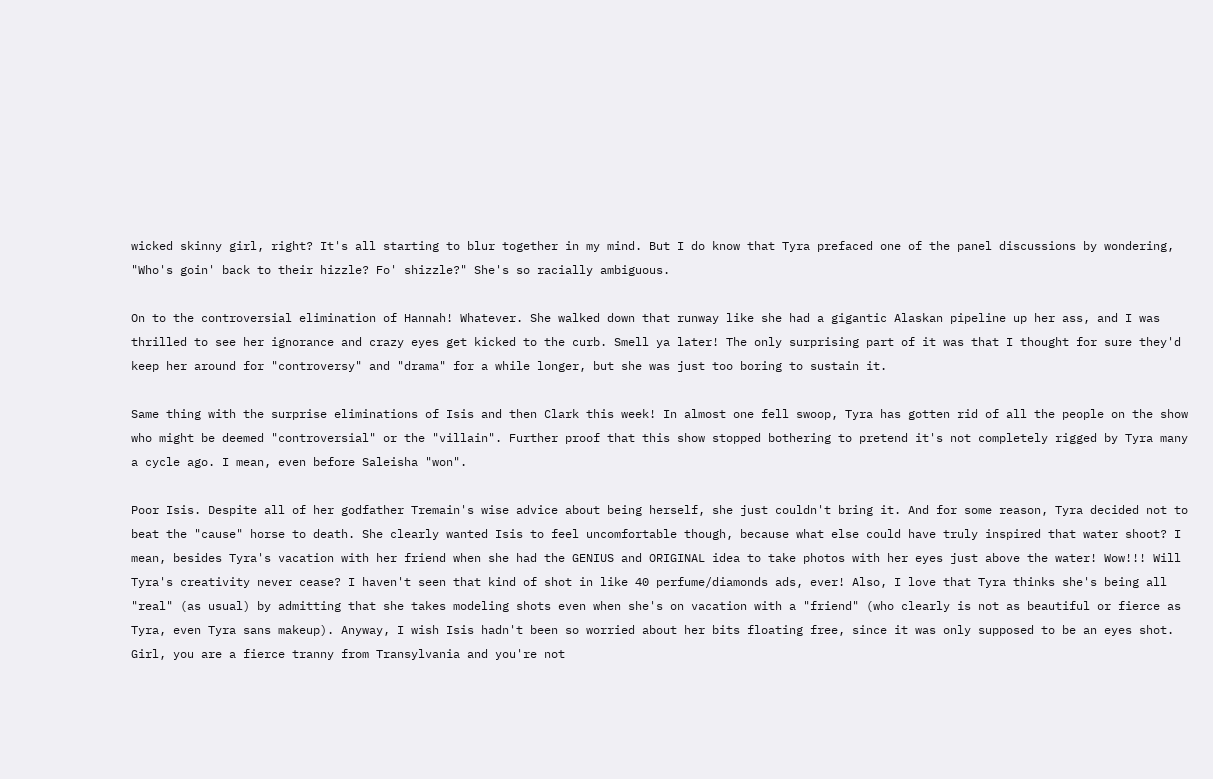wicked skinny girl, right? It's all starting to blur together in my mind. But I do know that Tyra prefaced one of the panel discussions by wondering, "Who's goin' back to their hizzle? Fo' shizzle?" She's so racially ambiguous.

On to the controversial elimination of Hannah! Whatever. She walked down that runway like she had a gigantic Alaskan pipeline up her ass, and I was thrilled to see her ignorance and crazy eyes get kicked to the curb. Smell ya later! The only surprising part of it was that I thought for sure they'd keep her around for "controversy" and "drama" for a while longer, but she was just too boring to sustain it.

Same thing with the surprise eliminations of Isis and then Clark this week! In almost one fell swoop, Tyra has gotten rid of all the people on the show who might be deemed "controversial" or the "villain". Further proof that this show stopped bothering to pretend it's not completely rigged by Tyra many a cycle ago. I mean, even before Saleisha "won".

Poor Isis. Despite all of her godfather Tremain's wise advice about being herself, she just couldn't bring it. And for some reason, Tyra decided not to beat the "cause" horse to death. She clearly wanted Isis to feel uncomfortable though, because what else could have truly inspired that water shoot? I mean, besides Tyra's vacation with her friend when she had the GENIUS and ORIGINAL idea to take photos with her eyes just above the water! Wow!!! Will Tyra's creativity never cease? I haven't seen that kind of shot in like 40 perfume/diamonds ads, ever! Also, I love that Tyra thinks she's being all "real" (as usual) by admitting that she takes modeling shots even when she's on vacation with a "friend" (who clearly is not as beautiful or fierce as Tyra, even Tyra sans makeup). Anyway, I wish Isis hadn't been so worried about her bits floating free, since it was only supposed to be an eyes shot. Girl, you are a fierce tranny from Transylvania and you're not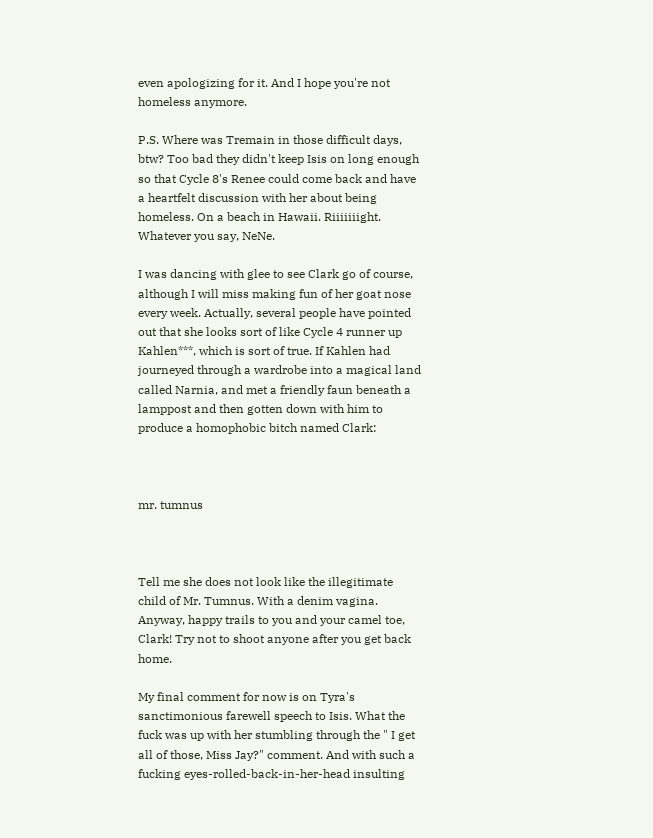even apologizing for it. And I hope you're not homeless anymore.

P.S. Where was Tremain in those difficult days, btw? Too bad they didn't keep Isis on long enough so that Cycle 8's Renee could come back and have a heartfelt discussion with her about being homeless. On a beach in Hawaii. Riiiiiiight. Whatever you say, NeNe.

I was dancing with glee to see Clark go of course, although I will miss making fun of her goat nose every week. Actually, several people have pointed out that she looks sort of like Cycle 4 runner up Kahlen***, which is sort of true. If Kahlen had journeyed through a wardrobe into a magical land called Narnia, and met a friendly faun beneath a lamppost and then gotten down with him to produce a homophobic bitch named Clark:



mr. tumnus



Tell me she does not look like the illegitimate child of Mr. Tumnus. With a denim vagina. Anyway, happy trails to you and your camel toe, Clark! Try not to shoot anyone after you get back home.

My final comment for now is on Tyra's sanctimonious farewell speech to Isis. What the fuck was up with her stumbling through the " I get all of those, Miss Jay?" comment. And with such a fucking eyes-rolled-back-in-her-head insulting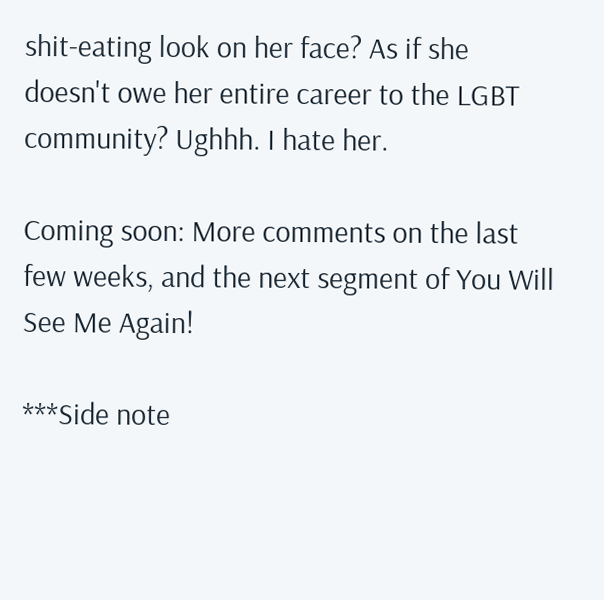shit-eating look on her face? As if she doesn't owe her entire career to the LGBT community? Ughhh. I hate her.

Coming soon: More comments on the last few weeks, and the next segment of You Will See Me Again!

***Side note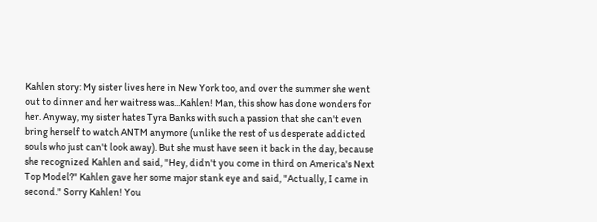Kahlen story: My sister lives here in New York too, and over the summer she went out to dinner and her waitress was...Kahlen! Man, this show has done wonders for her. Anyway, my sister hates Tyra Banks with such a passion that she can't even bring herself to watch ANTM anymore (unlike the rest of us desperate addicted souls who just can't look away). But she must have seen it back in the day, because she recognized Kahlen and said, "Hey, didn't you come in third on America's Next Top Model?" Kahlen gave her some major stank eye and said, "Actually, I came in second." Sorry Kahlen! You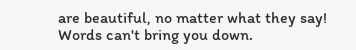are beautiful, no matter what they say! Words can't bring you down.